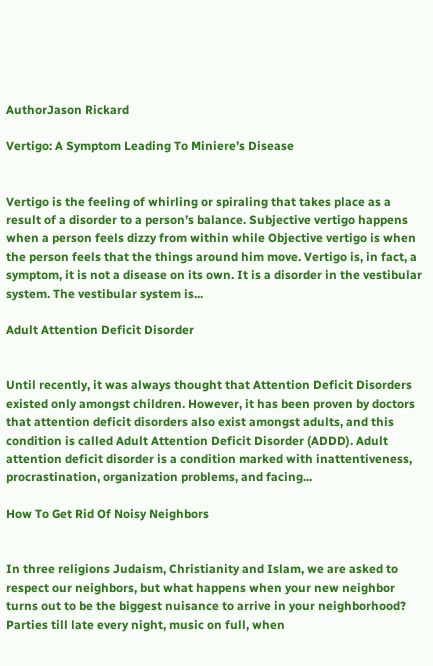AuthorJason Rickard

Vertigo: A Symptom Leading To Miniere’s Disease


Vertigo is the feeling of whirling or spiraling that takes place as a result of a disorder to a person’s balance. Subjective vertigo happens when a person feels dizzy from within while Objective vertigo is when the person feels that the things around him move. Vertigo is, in fact, a symptom, it is not a disease on its own. It is a disorder in the vestibular system. The vestibular system is...

Adult Attention Deficit Disorder


Until recently, it was always thought that Attention Deficit Disorders existed only amongst children. However, it has been proven by doctors that attention deficit disorders also exist amongst adults, and this condition is called Adult Attention Deficit Disorder (ADDD). Adult attention deficit disorder is a condition marked with inattentiveness, procrastination, organization problems, and facing...

How To Get Rid Of Noisy Neighbors


In three religions Judaism, Christianity and Islam, we are asked to respect our neighbors, but what happens when your new neighbor turns out to be the biggest nuisance to arrive in your neighborhood? Parties till late every night, music on full, when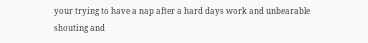your trying to have a nap after a hard days work and unbearable shouting and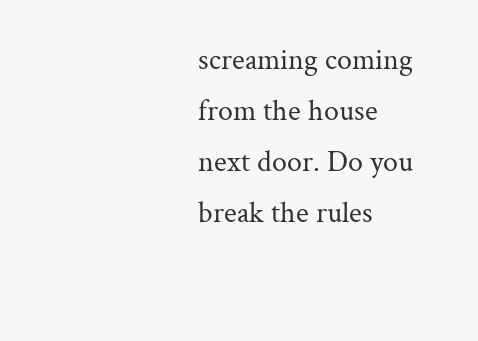screaming coming from the house next door. Do you break the rules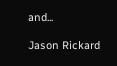and...

Jason Rickard